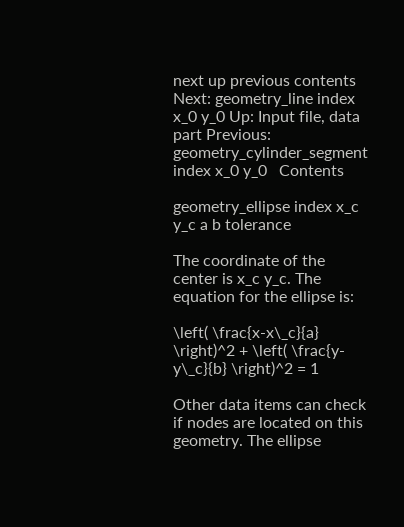next up previous contents
Next: geometry_line index x_0 y_0 Up: Input file, data part Previous: geometry_cylinder_segment index x_0 y_0   Contents

geometry_ellipse index x_c y_c a b tolerance

The coordinate of the center is x_c y_c. The equation for the ellipse is:

\left( \frac{x-x\_c}{a} \right)^2 + \left( \frac{y-y\_c}{b} \right)^2 = 1

Other data items can check if nodes are located on this geometry. The ellipse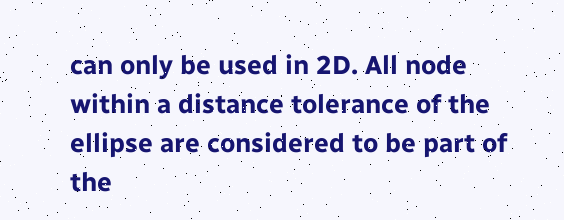can only be used in 2D. All node within a distance tolerance of the ellipse are considered to be part of the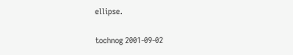ellipse.

tochnog 2001-09-02